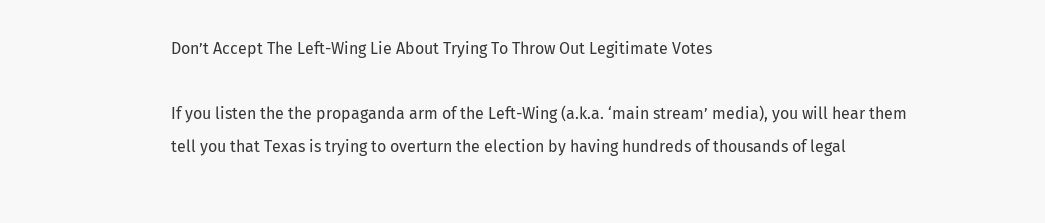Don’t Accept The Left-Wing Lie About Trying To Throw Out Legitimate Votes

If you listen the the propaganda arm of the Left-Wing (a.k.a. ‘main stream’ media), you will hear them tell you that Texas is trying to overturn the election by having hundreds of thousands of legal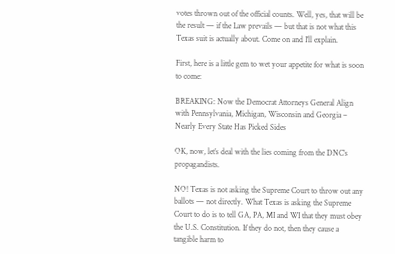votes thrown out of the official counts. Well, yes, that will be the result — if the Law prevails — but that is not what this Texas suit is actually about. Come on and I’ll explain.

First, here is a little gem to wet your appetite for what is soon to come:

BREAKING: Now the Democrat Attorneys General Align with Pennsylvania, Michigan, Wisconsin and Georgia – Nearly Every State Has Picked Sides

OK, now, let’s deal with the lies coming from the DNC’s propagandists.

NO! Texas is not asking the Supreme Court to throw out any ballots — not directly. What Texas is asking the Supreme Court to do is to tell GA, PA, MI and WI that they must obey the U.S. Constitution. If they do not, then they cause a tangible harm to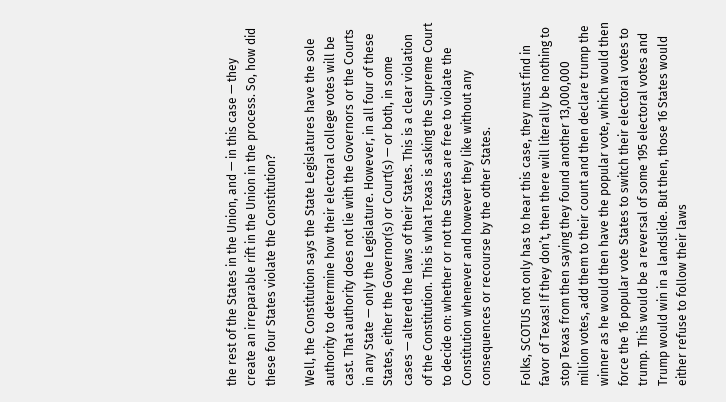the rest of the States in the Union, and — in this case — they create an irreparable rift in the Union in the process. So, how did these four States violate the Constitution?

Well, the Constitution says the State Legislatures have the sole authority to determine how their electoral college votes will be cast. That authority does not lie with the Governors or the Courts in any State — only the Legislature. However, in all four of these States, either the Governor(s) or Court(s) — or both, in some cases — altered the laws of their States. This is a clear violation of the Constitution. This is what Texas is asking the Supreme Court to decide on: whether or not the States are free to violate the Constitution whenever and however they like without any consequences or recourse by the other States.

Folks, SCOTUS not only has to hear this case, they must find in favor of Texas! If they don’t, then there will literally be nothing to stop Texas from then saying they found another 13,000,000 million votes, add them to their count and then declare trump the winner as he would then have the popular vote, which would then force the 16 popular vote States to switch their electoral votes to trump. This would be a reversal of some 195 electoral votes and Trump would win in a landslide. But then, those 16 States would either refuse to follow their laws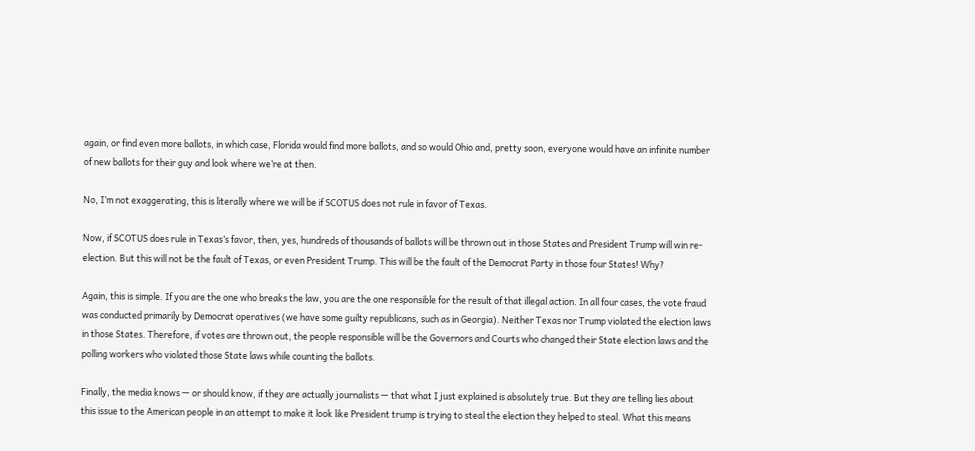again, or find even more ballots, in which case, Florida would find more ballots, and so would Ohio and, pretty soon, everyone would have an infinite number of new ballots for their guy and look where we’re at then.

No, I’m not exaggerating, this is literally where we will be if SCOTUS does not rule in favor of Texas.

Now, if SCOTUS does rule in Texas’s favor, then, yes, hundreds of thousands of ballots will be thrown out in those States and President Trump will win re-election. But this will not be the fault of Texas, or even President Trump. This will be the fault of the Democrat Party in those four States! Why?

Again, this is simple. If you are the one who breaks the law, you are the one responsible for the result of that illegal action. In all four cases, the vote fraud was conducted primarily by Democrat operatives (we have some guilty republicans, such as in Georgia). Neither Texas nor Trump violated the election laws in those States. Therefore, if votes are thrown out, the people responsible will be the Governors and Courts who changed their State election laws and the polling workers who violated those State laws while counting the ballots.

Finally, the media knows — or should know, if they are actually journalists — that what I just explained is absolutely true. But they are telling lies about this issue to the American people in an attempt to make it look like President trump is trying to steal the election they helped to steal. What this means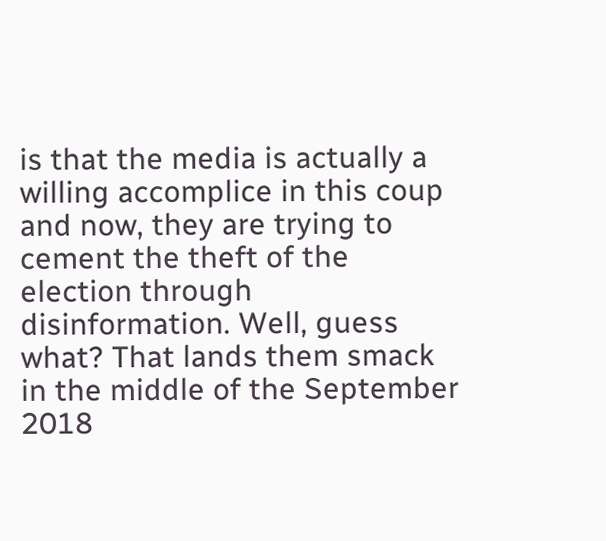is that the media is actually a willing accomplice in this coup and now, they are trying to cement the theft of the election through disinformation. Well, guess what? That lands them smack in the middle of the September 2018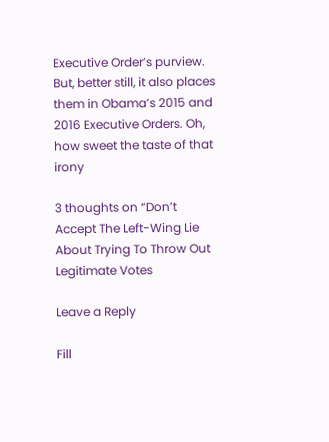Executive Order’s purview. But, better still, it also places them in Obama’s 2015 and 2016 Executive Orders. Oh, how sweet the taste of that irony

3 thoughts on “Don’t Accept The Left-Wing Lie About Trying To Throw Out Legitimate Votes

Leave a Reply

Fill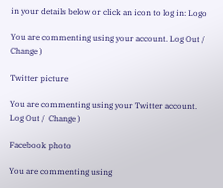in your details below or click an icon to log in: Logo

You are commenting using your account. Log Out /  Change )

Twitter picture

You are commenting using your Twitter account. Log Out /  Change )

Facebook photo

You are commenting using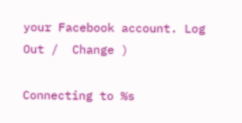your Facebook account. Log Out /  Change )

Connecting to %s